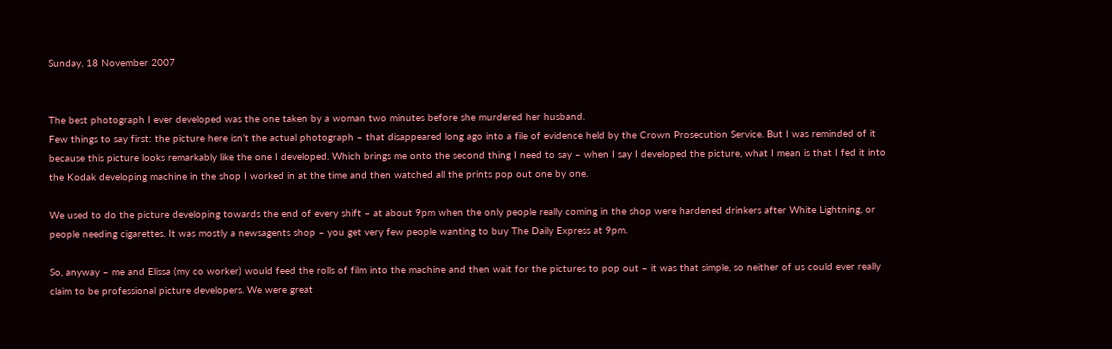Sunday, 18 November 2007


The best photograph I ever developed was the one taken by a woman two minutes before she murdered her husband.
Few things to say first: the picture here isn’t the actual photograph – that disappeared long ago into a file of evidence held by the Crown Prosecution Service. But I was reminded of it because this picture looks remarkably like the one I developed. Which brings me onto the second thing I need to say – when I say I developed the picture, what I mean is that I fed it into the Kodak developing machine in the shop I worked in at the time and then watched all the prints pop out one by one.

We used to do the picture developing towards the end of every shift – at about 9pm when the only people really coming in the shop were hardened drinkers after White Lightning, or people needing cigarettes. It was mostly a newsagents shop – you get very few people wanting to buy The Daily Express at 9pm.

So, anyway – me and Elissa (my co worker) would feed the rolls of film into the machine and then wait for the pictures to pop out – it was that simple, so neither of us could ever really claim to be professional picture developers. We were great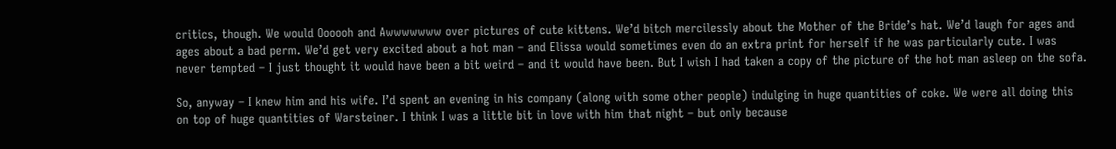critics, though. We would Oooooh and Awwwwwww over pictures of cute kittens. We’d bitch mercilessly about the Mother of the Bride’s hat. We’d laugh for ages and ages about a bad perm. We’d get very excited about a hot man – and Elissa would sometimes even do an extra print for herself if he was particularly cute. I was never tempted – I just thought it would have been a bit weird – and it would have been. But I wish I had taken a copy of the picture of the hot man asleep on the sofa.

So, anyway – I knew him and his wife. I’d spent an evening in his company (along with some other people) indulging in huge quantities of coke. We were all doing this on top of huge quantities of Warsteiner. I think I was a little bit in love with him that night – but only because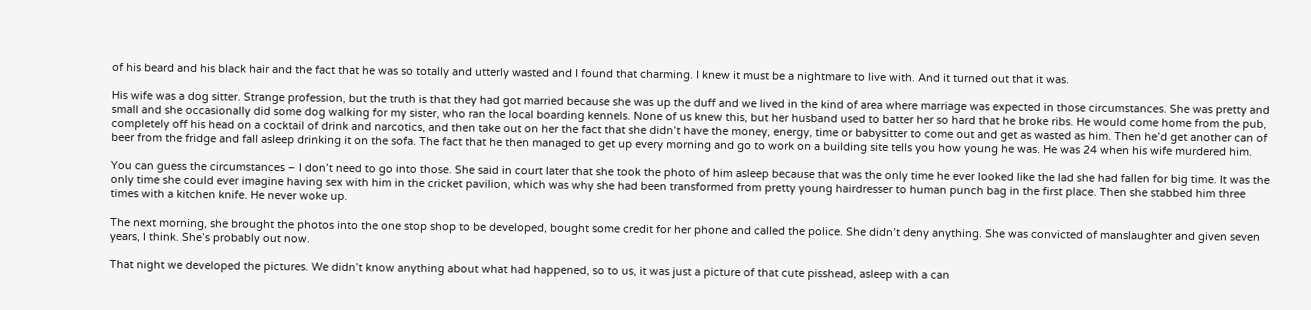of his beard and his black hair and the fact that he was so totally and utterly wasted and I found that charming. I knew it must be a nightmare to live with. And it turned out that it was.

His wife was a dog sitter. Strange profession, but the truth is that they had got married because she was up the duff and we lived in the kind of area where marriage was expected in those circumstances. She was pretty and small and she occasionally did some dog walking for my sister, who ran the local boarding kennels. None of us knew this, but her husband used to batter her so hard that he broke ribs. He would come home from the pub, completely off his head on a cocktail of drink and narcotics, and then take out on her the fact that she didn’t have the money, energy, time or babysitter to come out and get as wasted as him. Then he’d get another can of beer from the fridge and fall asleep drinking it on the sofa. The fact that he then managed to get up every morning and go to work on a building site tells you how young he was. He was 24 when his wife murdered him.

You can guess the circumstances – I don’t need to go into those. She said in court later that she took the photo of him asleep because that was the only time he ever looked like the lad she had fallen for big time. It was the only time she could ever imagine having sex with him in the cricket pavilion, which was why she had been transformed from pretty young hairdresser to human punch bag in the first place. Then she stabbed him three times with a kitchen knife. He never woke up.

The next morning, she brought the photos into the one stop shop to be developed, bought some credit for her phone and called the police. She didn’t deny anything. She was convicted of manslaughter and given seven years, I think. She’s probably out now.

That night we developed the pictures. We didn’t know anything about what had happened, so to us, it was just a picture of that cute pisshead, asleep with a can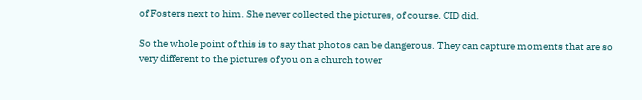of Fosters next to him. She never collected the pictures, of course. CID did.

So the whole point of this is to say that photos can be dangerous. They can capture moments that are so very different to the pictures of you on a church tower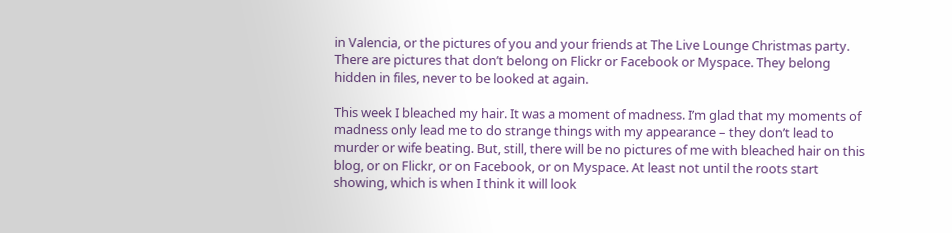in Valencia, or the pictures of you and your friends at The Live Lounge Christmas party. There are pictures that don’t belong on Flickr or Facebook or Myspace. They belong hidden in files, never to be looked at again.

This week I bleached my hair. It was a moment of madness. I’m glad that my moments of madness only lead me to do strange things with my appearance – they don’t lead to murder or wife beating. But, still, there will be no pictures of me with bleached hair on this blog, or on Flickr, or on Facebook, or on Myspace. At least not until the roots start showing, which is when I think it will look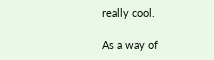really cool.

As a way of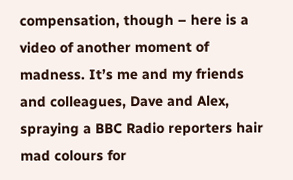compensation, though – here is a video of another moment of madness. It’s me and my friends and colleagues, Dave and Alex, spraying a BBC Radio reporters hair mad colours for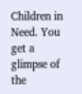Children in Need. You get a glimpse of the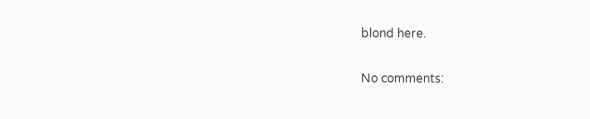blond here.

No comments: